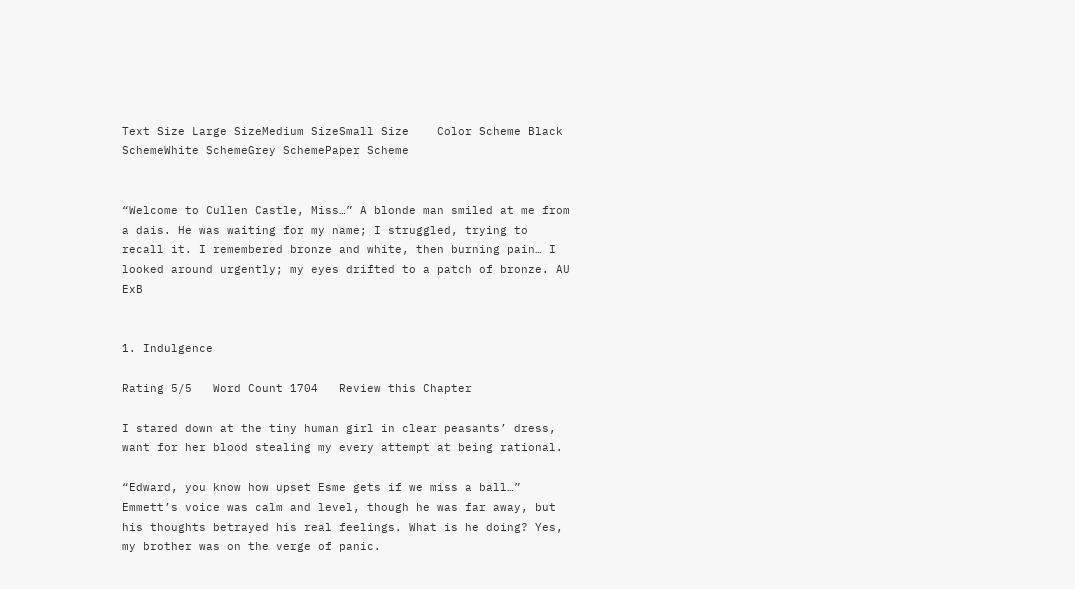Text Size Large SizeMedium SizeSmall Size    Color Scheme Black SchemeWhite SchemeGrey SchemePaper Scheme


“Welcome to Cullen Castle, Miss…” A blonde man smiled at me from a dais. He was waiting for my name; I struggled, trying to recall it. I remembered bronze and white, then burning pain… I looked around urgently; my eyes drifted to a patch of bronze. AU ExB


1. Indulgence

Rating 5/5   Word Count 1704   Review this Chapter

I stared down at the tiny human girl in clear peasants’ dress, want for her blood stealing my every attempt at being rational.

“Edward, you know how upset Esme gets if we miss a ball…” Emmett’s voice was calm and level, though he was far away, but his thoughts betrayed his real feelings. What is he doing? Yes, my brother was on the verge of panic.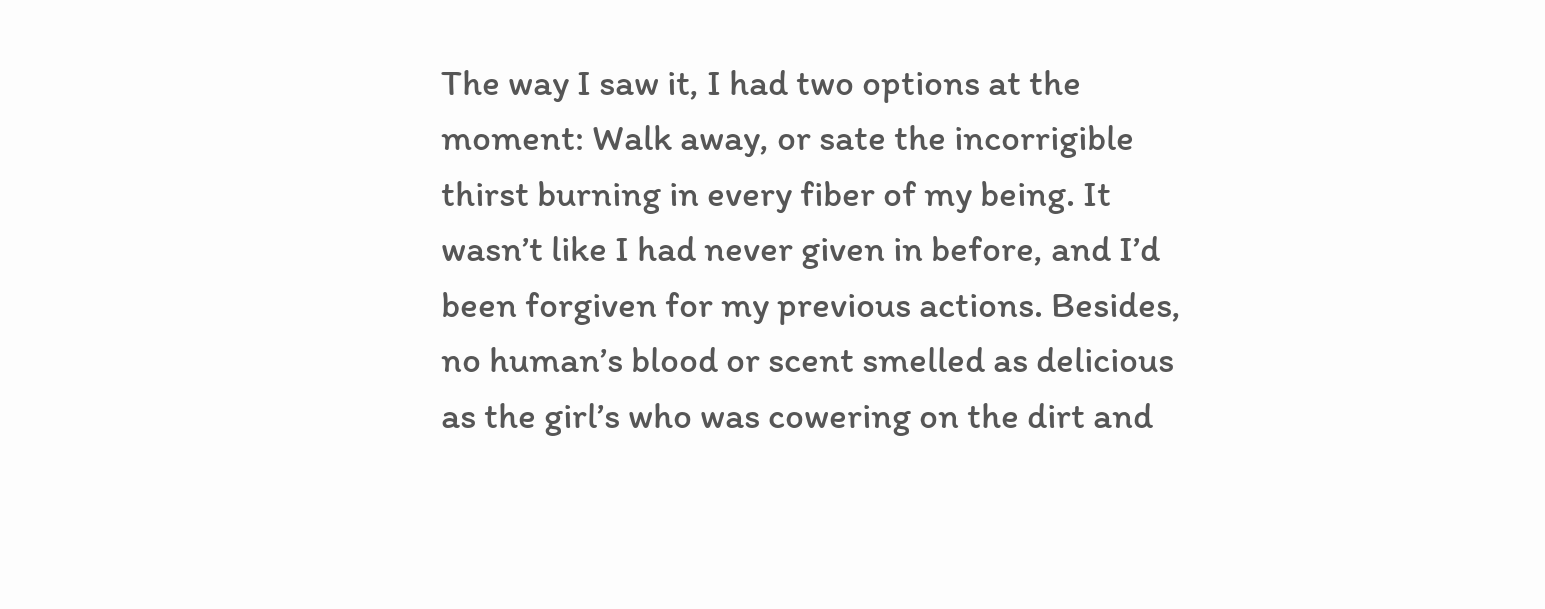The way I saw it, I had two options at the moment: Walk away, or sate the incorrigible thirst burning in every fiber of my being. It wasn’t like I had never given in before, and I’d been forgiven for my previous actions. Besides, no human’s blood or scent smelled as delicious as the girl’s who was cowering on the dirt and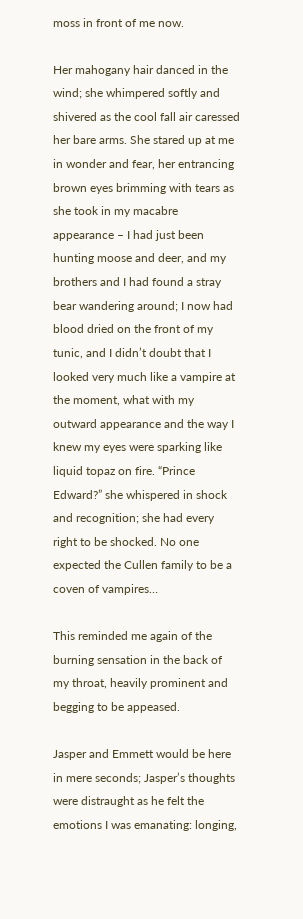moss in front of me now.

Her mahogany hair danced in the wind; she whimpered softly and shivered as the cool fall air caressed her bare arms. She stared up at me in wonder and fear, her entrancing brown eyes brimming with tears as she took in my macabre appearance – I had just been hunting moose and deer, and my brothers and I had found a stray bear wandering around; I now had blood dried on the front of my tunic, and I didn’t doubt that I looked very much like a vampire at the moment, what with my outward appearance and the way I knew my eyes were sparking like liquid topaz on fire. “Prince Edward?” she whispered in shock and recognition; she had every right to be shocked. No one expected the Cullen family to be a coven of vampires…

This reminded me again of the burning sensation in the back of my throat, heavily prominent and begging to be appeased.

Jasper and Emmett would be here in mere seconds; Jasper’s thoughts were distraught as he felt the emotions I was emanating: longing,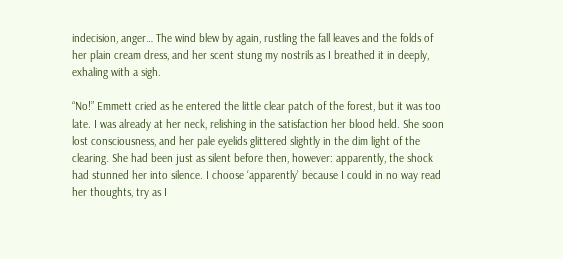indecision, anger… The wind blew by again, rustling the fall leaves and the folds of her plain cream dress, and her scent stung my nostrils as I breathed it in deeply, exhaling with a sigh.

“No!” Emmett cried as he entered the little clear patch of the forest, but it was too late. I was already at her neck, relishing in the satisfaction her blood held. She soon lost consciousness, and her pale eyelids glittered slightly in the dim light of the clearing. She had been just as silent before then, however: apparently, the shock had stunned her into silence. I choose ‘apparently’ because I could in no way read her thoughts, try as I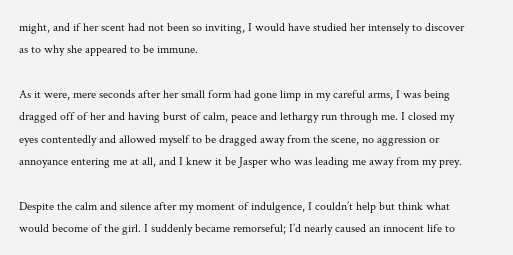might, and if her scent had not been so inviting, I would have studied her intensely to discover as to why she appeared to be immune.

As it were, mere seconds after her small form had gone limp in my careful arms, I was being dragged off of her and having burst of calm, peace and lethargy run through me. I closed my eyes contentedly and allowed myself to be dragged away from the scene, no aggression or annoyance entering me at all, and I knew it be Jasper who was leading me away from my prey.

Despite the calm and silence after my moment of indulgence, I couldn’t help but think what would become of the girl. I suddenly became remorseful; I’d nearly caused an innocent life to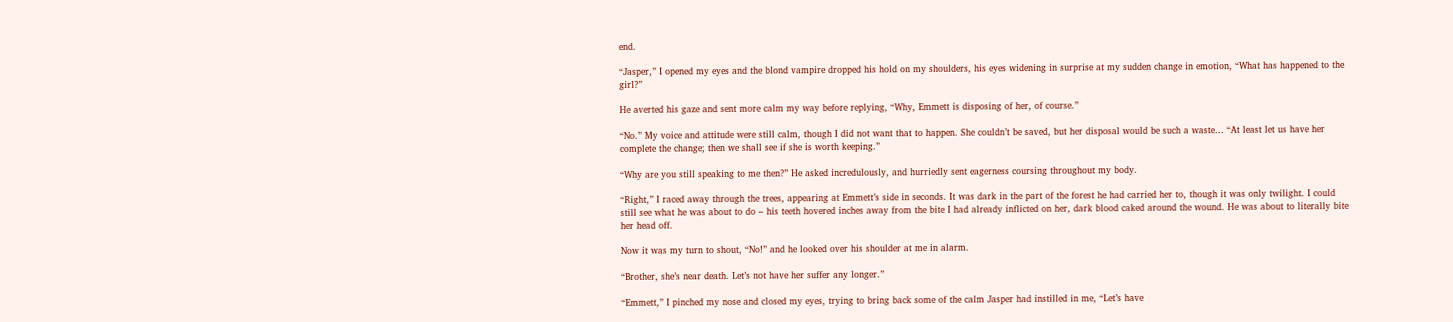end.

“Jasper,” I opened my eyes and the blond vampire dropped his hold on my shoulders, his eyes widening in surprise at my sudden change in emotion, “What has happened to the girl?”

He averted his gaze and sent more calm my way before replying, “Why, Emmett is disposing of her, of course.”

“No.” My voice and attitude were still calm, though I did not want that to happen. She couldn’t be saved, but her disposal would be such a waste… “At least let us have her complete the change; then we shall see if she is worth keeping.”

“Why are you still speaking to me then?” He asked incredulously, and hurriedly sent eagerness coursing throughout my body.

“Right,” I raced away through the trees, appearing at Emmett’s side in seconds. It was dark in the part of the forest he had carried her to, though it was only twilight. I could still see what he was about to do – his teeth hovered inches away from the bite I had already inflicted on her, dark blood caked around the wound. He was about to literally bite her head off.

Now it was my turn to shout, “No!” and he looked over his shoulder at me in alarm.

“Brother, she’s near death. Let’s not have her suffer any longer.”

“Emmett,” I pinched my nose and closed my eyes, trying to bring back some of the calm Jasper had instilled in me, “Let’s have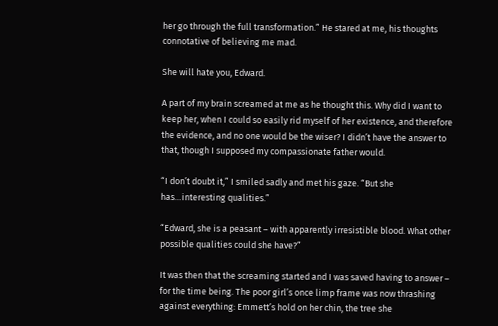her go through the full transformation.” He stared at me, his thoughts connotative of believing me mad.

She will hate you, Edward.

A part of my brain screamed at me as he thought this. Why did I want to keep her, when I could so easily rid myself of her existence, and therefore the evidence, and no one would be the wiser? I didn’t have the answer to that, though I supposed my compassionate father would.

“I don’t doubt it,” I smiled sadly and met his gaze. “But she has…interesting qualities.”

“Edward, she is a peasant – with apparently irresistible blood. What other possible qualities could she have?”

It was then that the screaming started and I was saved having to answer – for the time being. The poor girl’s once limp frame was now thrashing against everything: Emmett’s hold on her chin, the tree she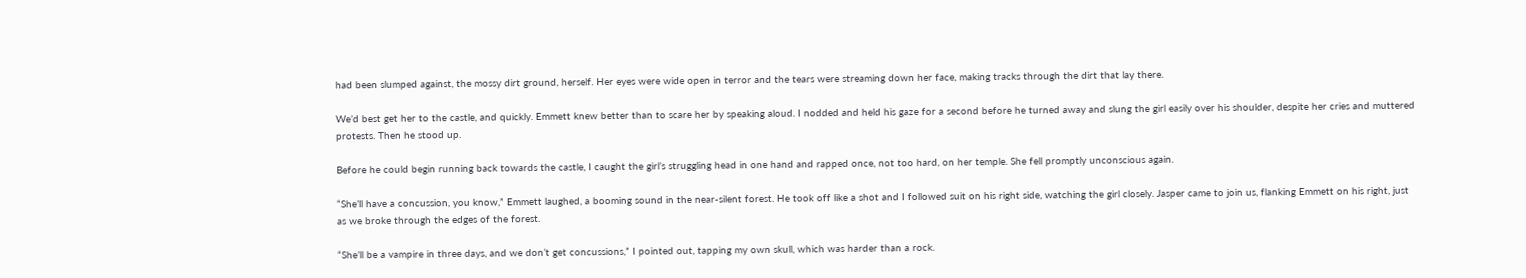had been slumped against, the mossy dirt ground, herself. Her eyes were wide open in terror and the tears were streaming down her face, making tracks through the dirt that lay there.

We’d best get her to the castle, and quickly. Emmett knew better than to scare her by speaking aloud. I nodded and held his gaze for a second before he turned away and slung the girl easily over his shoulder, despite her cries and muttered protests. Then he stood up.

Before he could begin running back towards the castle, I caught the girl’s struggling head in one hand and rapped once, not too hard, on her temple. She fell promptly unconscious again.

“She’ll have a concussion, you know,” Emmett laughed, a booming sound in the near-silent forest. He took off like a shot and I followed suit on his right side, watching the girl closely. Jasper came to join us, flanking Emmett on his right, just as we broke through the edges of the forest.

“She’ll be a vampire in three days, and we don’t get concussions,” I pointed out, tapping my own skull, which was harder than a rock.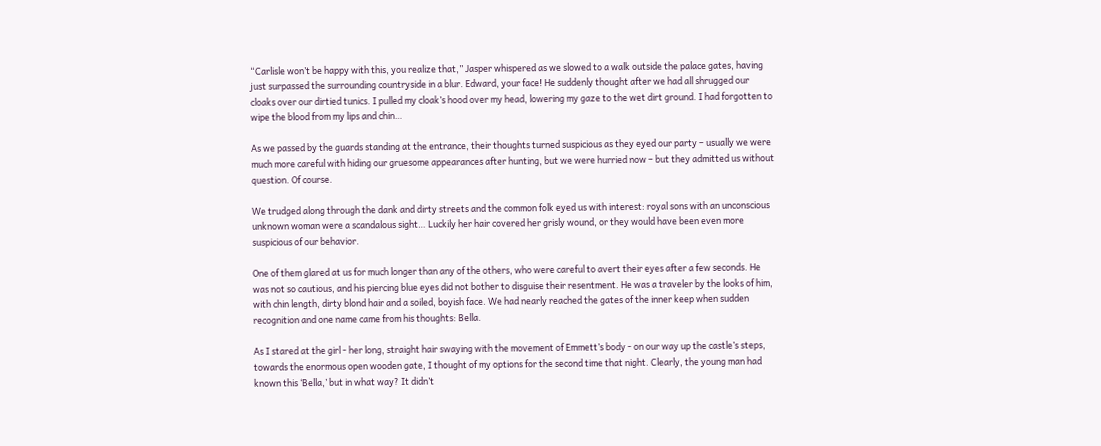“Carlisle won’t be happy with this, you realize that,” Jasper whispered as we slowed to a walk outside the palace gates, having just surpassed the surrounding countryside in a blur. Edward, your face! He suddenly thought after we had all shrugged our cloaks over our dirtied tunics. I pulled my cloak’s hood over my head, lowering my gaze to the wet dirt ground. I had forgotten to wipe the blood from my lips and chin…

As we passed by the guards standing at the entrance, their thoughts turned suspicious as they eyed our party – usually we were much more careful with hiding our gruesome appearances after hunting, but we were hurried now – but they admitted us without question. Of course.

We trudged along through the dank and dirty streets and the common folk eyed us with interest: royal sons with an unconscious unknown woman were a scandalous sight… Luckily her hair covered her grisly wound, or they would have been even more suspicious of our behavior.

One of them glared at us for much longer than any of the others, who were careful to avert their eyes after a few seconds. He was not so cautious, and his piercing blue eyes did not bother to disguise their resentment. He was a traveler by the looks of him, with chin length, dirty blond hair and a soiled, boyish face. We had nearly reached the gates of the inner keep when sudden recognition and one name came from his thoughts: Bella.

As I stared at the girl - her long, straight hair swaying with the movement of Emmett’s body - on our way up the castle’s steps, towards the enormous open wooden gate, I thought of my options for the second time that night. Clearly, the young man had known this ‘Bella,’ but in what way? It didn’t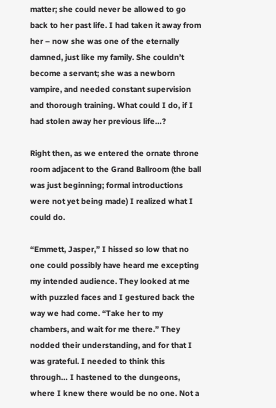matter; she could never be allowed to go back to her past life. I had taken it away from her – now she was one of the eternally damned, just like my family. She couldn’t become a servant; she was a newborn vampire, and needed constant supervision and thorough training. What could I do, if I had stolen away her previous life…?

Right then, as we entered the ornate throne room adjacent to the Grand Ballroom (the ball was just beginning; formal introductions were not yet being made) I realized what I could do.

“Emmett, Jasper,” I hissed so low that no one could possibly have heard me excepting my intended audience. They looked at me with puzzled faces and I gestured back the way we had come. “Take her to my chambers, and wait for me there.” They nodded their understanding, and for that I was grateful. I needed to think this through… I hastened to the dungeons, where I knew there would be no one. Not a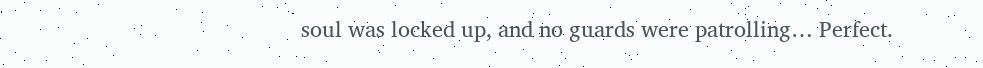soul was locked up, and no guards were patrolling… Perfect.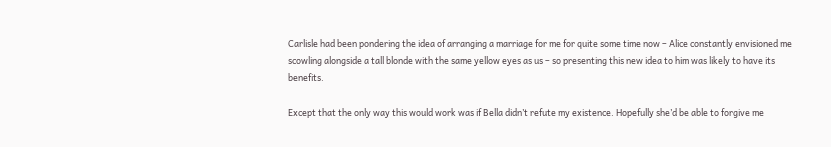Carlisle had been pondering the idea of arranging a marriage for me for quite some time now – Alice constantly envisioned me scowling alongside a tall blonde with the same yellow eyes as us – so presenting this new idea to him was likely to have its benefits.

Except that the only way this would work was if Bella didn’t refute my existence. Hopefully she’d be able to forgive me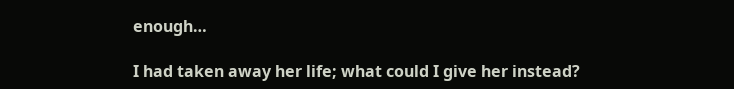enough…

I had taken away her life; what could I give her instead?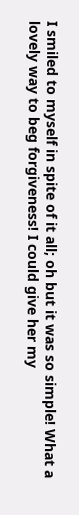I smiled to myself in spite of it all; oh but it was so simple! What a lovely way to beg forgiveness! I could give her my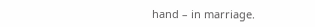hand – in marriage.